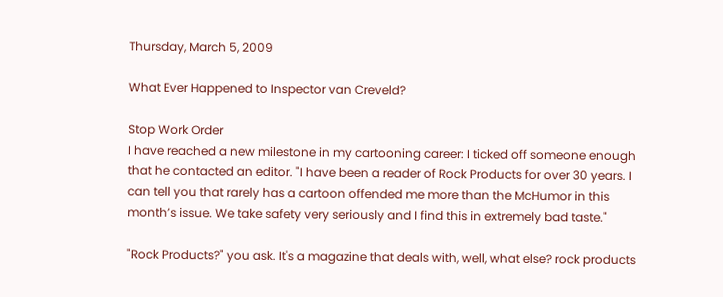Thursday, March 5, 2009

What Ever Happened to Inspector van Creveld?

Stop Work Order
I have reached a new milestone in my cartooning career: I ticked off someone enough that he contacted an editor. "I have been a reader of Rock Products for over 30 years. I can tell you that rarely has a cartoon offended me more than the McHumor in this month’s issue. We take safety very seriously and I find this in extremely bad taste."

"Rock Products?" you ask. It's a magazine that deals with, well, what else? rock products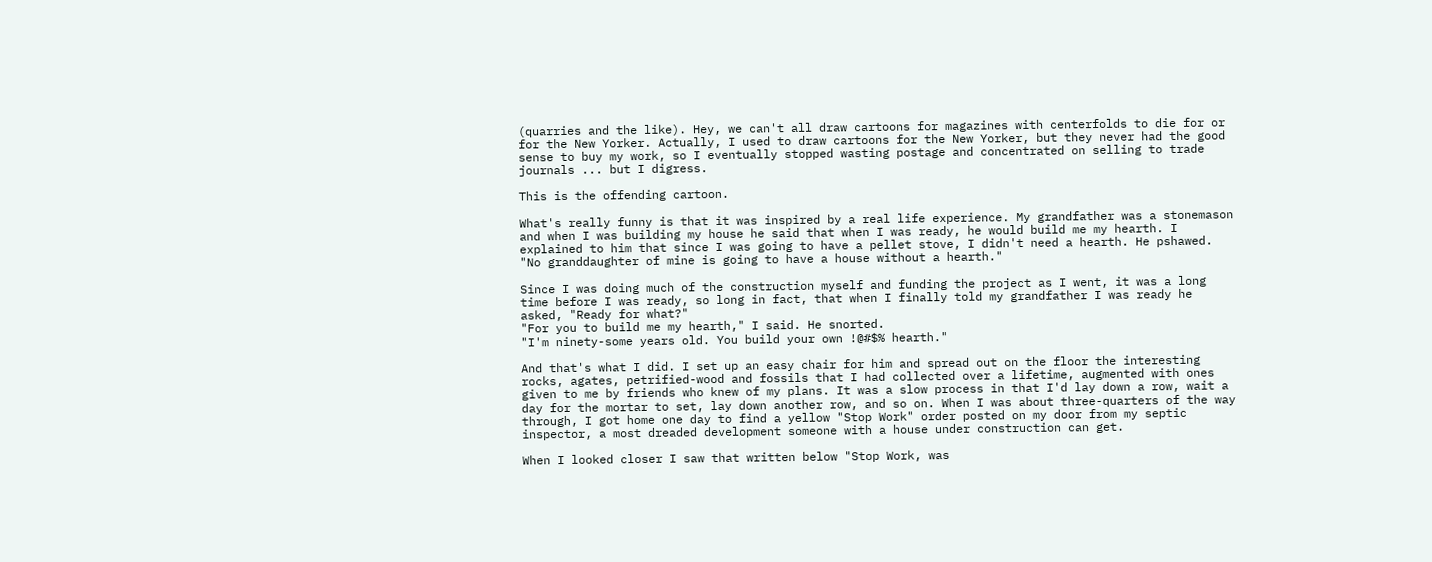(quarries and the like). Hey, we can't all draw cartoons for magazines with centerfolds to die for or for the New Yorker. Actually, I used to draw cartoons for the New Yorker, but they never had the good sense to buy my work, so I eventually stopped wasting postage and concentrated on selling to trade journals ... but I digress.

This is the offending cartoon.

What's really funny is that it was inspired by a real life experience. My grandfather was a stonemason and when I was building my house he said that when I was ready, he would build me my hearth. I explained to him that since I was going to have a pellet stove, I didn't need a hearth. He pshawed. "No granddaughter of mine is going to have a house without a hearth."

Since I was doing much of the construction myself and funding the project as I went, it was a long time before I was ready, so long in fact, that when I finally told my grandfather I was ready he asked, "Ready for what?"
"For you to build me my hearth," I said. He snorted.
"I'm ninety-some years old. You build your own !@#$% hearth."

And that's what I did. I set up an easy chair for him and spread out on the floor the interesting rocks, agates, petrified-wood and fossils that I had collected over a lifetime, augmented with ones given to me by friends who knew of my plans. It was a slow process in that I'd lay down a row, wait a day for the mortar to set, lay down another row, and so on. When I was about three-quarters of the way through, I got home one day to find a yellow "Stop Work" order posted on my door from my septic inspector, a most dreaded development someone with a house under construction can get.

When I looked closer I saw that written below "Stop Work, was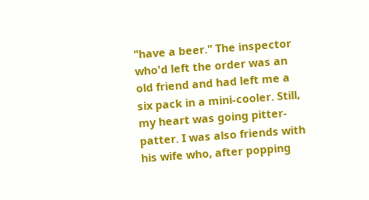"have a beer." The inspector who'd left the order was an old friend and had left me a six pack in a mini-cooler. Still, my heart was going pitter-patter. I was also friends with his wife who, after popping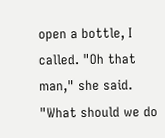open a bottle, I called. "Oh that man," she said. "What should we do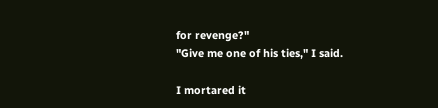for revenge?"
"Give me one of his ties," I said.

I mortared it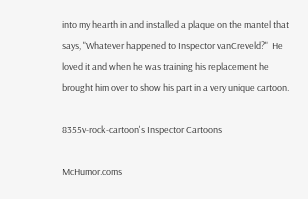into my hearth in and installed a plaque on the mantel that says, "Whatever happened to Inspector vanCreveld?"  He loved it and when he was training his replacement he brought him over to show his part in a very unique cartoon.

8355v-rock-cartoon's Inspector Cartoons

McHumor.coms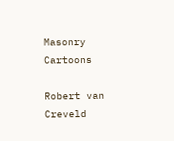Masonry Cartoons

Robert van Creveld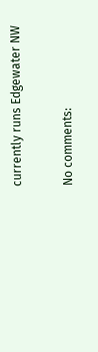currently runs Edgewater NW

No comments: